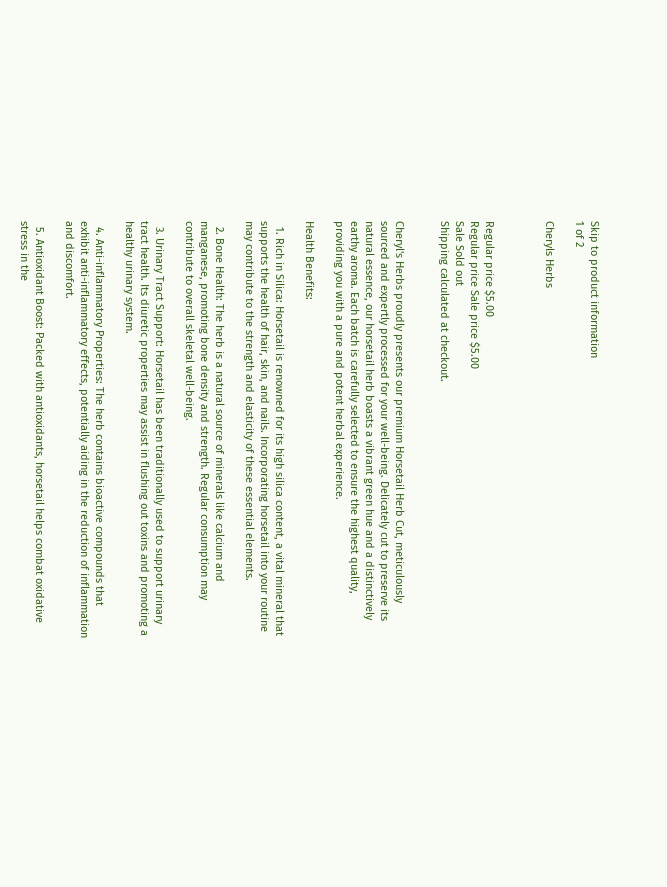Skip to product information
1 of 2

Cheryls Herbs



Regular price $5.00
Regular price Sale price $5.00
Sale Sold out
Shipping calculated at checkout.


Cheryl's Herbs proudly presents our premium Horsetail Herb Cut, meticulously sourced and expertly processed for your well-being. Delicately cut to preserve its natural essence, our horsetail herb boasts a vibrant green hue and a distinctively earthy aroma. Each batch is carefully selected to ensure the highest quality, providing you with a pure and potent herbal experience.

Health Benefits:

  1. Rich in Silica: Horsetail is renowned for its high silica content, a vital mineral that supports the health of hair, skin, and nails. Incorporating horsetail into your routine may contribute to the strength and elasticity of these essential elements.

  2. Bone Health: The herb is a natural source of minerals like calcium and manganese, promoting bone density and strength. Regular consumption may contribute to overall skeletal well-being.

  3. Urinary Tract Support: Horsetail has been traditionally used to support urinary tract health. Its diuretic properties may assist in flushing out toxins and promoting a healthy urinary system.

  4. Anti-inflammatory Properties: The herb contains bioactive compounds that exhibit anti-inflammatory effects, potentially aiding in the reduction of inflammation and discomfort.

  5. Antioxidant Boost: Packed with antioxidants, horsetail helps combat oxidative stress in the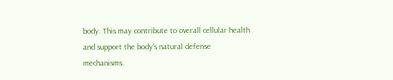body. This may contribute to overall cellular health and support the body's natural defense mechanisms.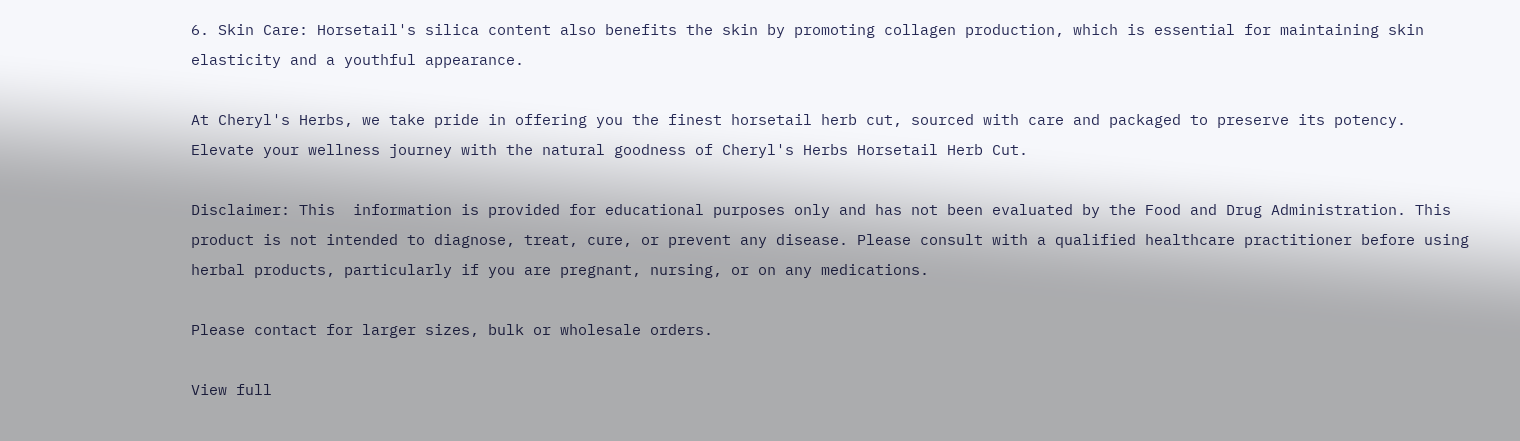6. Skin Care: Horsetail's silica content also benefits the skin by promoting collagen production, which is essential for maintaining skin elasticity and a youthful appearance.

At Cheryl's Herbs, we take pride in offering you the finest horsetail herb cut, sourced with care and packaged to preserve its potency. Elevate your wellness journey with the natural goodness of Cheryl's Herbs Horsetail Herb Cut.

Disclaimer: This  information is provided for educational purposes only and has not been evaluated by the Food and Drug Administration. This product is not intended to diagnose, treat, cure, or prevent any disease. Please consult with a qualified healthcare practitioner before using herbal products, particularly if you are pregnant, nursing, or on any medications.

Please contact for larger sizes, bulk or wholesale orders.

View full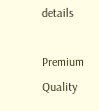details

Premium Quality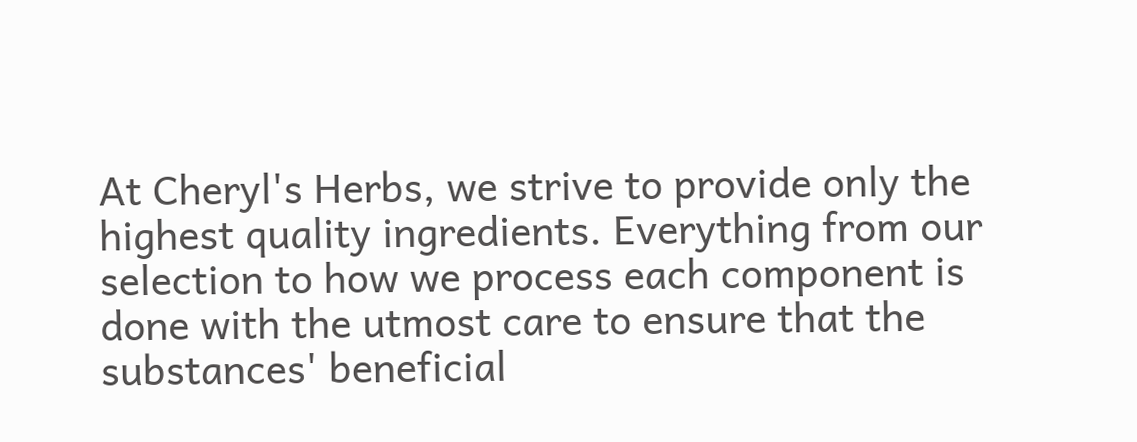At Cheryl's Herbs, we strive to provide only the highest quality ingredients. Everything from our selection to how we process each component is done with the utmost care to ensure that the substances' beneficial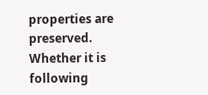properties are preserved. Whether it is following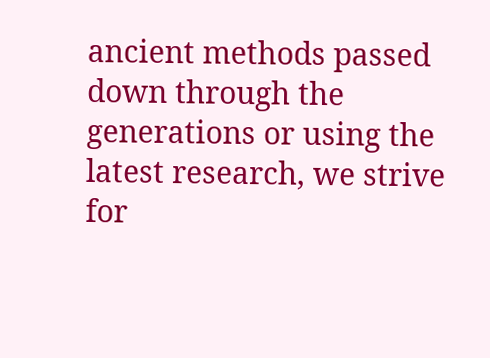ancient methods passed down through the generations or using the latest research, we strive for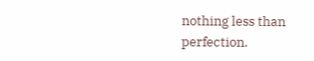nothing less than perfection.